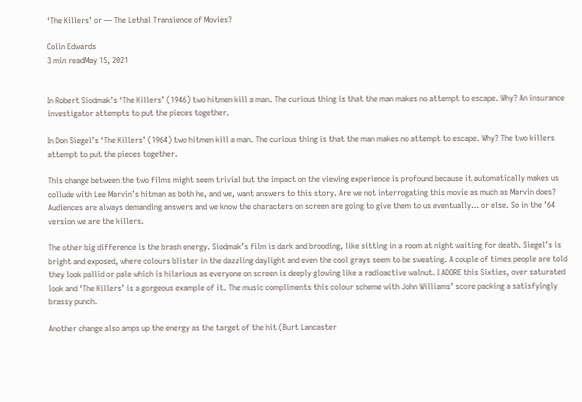‘The Killers’ or — The Lethal Transience of Movies?

Colin Edwards
3 min readMay 15, 2021


In Robert Siodmak’s ‘The Killers’ (1946) two hitmen kill a man. The curious thing is that the man makes no attempt to escape. Why? An insurance investigator attempts to put the pieces together.

In Don Siegel’s ‘The Killers’ (1964) two hitmen kill a man. The curious thing is that the man makes no attempt to escape. Why? The two killers attempt to put the pieces together.

This change between the two films might seem trivial but the impact on the viewing experience is profound because it automatically makes us collude with Lee Marvin’s hitman as both he, and we, want answers to this story. Are we not interrogating this movie as much as Marvin does? Audiences are always demanding answers and we know the characters on screen are going to give them to us eventually… or else. So in the ’64 version we are the killers.

The other big difference is the brash energy. Siodmak’s film is dark and brooding, like sitting in a room at night waiting for death. Siegel’s is bright and exposed, where colours blister in the dazzling daylight and even the cool grays seem to be sweating. A couple of times people are told they look pallid or pale which is hilarious as everyone on screen is deeply glowing like a radioactive walnut. I ADORE this Sixties, over saturated look and ‘The Killers’ is a gorgeous example of it. The music compliments this colour scheme with John Williams’ score packing a satisfyingly brassy punch.

Another change also amps up the energy as the target of the hit (Burt Lancaster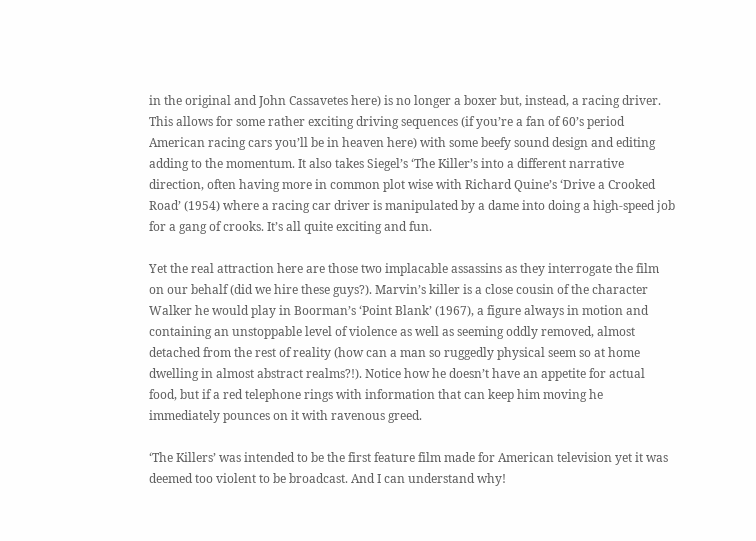in the original and John Cassavetes here) is no longer a boxer but, instead, a racing driver. This allows for some rather exciting driving sequences (if you’re a fan of 60’s period American racing cars you’ll be in heaven here) with some beefy sound design and editing adding to the momentum. It also takes Siegel’s ‘The Killer’s into a different narrative direction, often having more in common plot wise with Richard Quine’s ‘Drive a Crooked Road’ (1954) where a racing car driver is manipulated by a dame into doing a high-speed job for a gang of crooks. It’s all quite exciting and fun.

Yet the real attraction here are those two implacable assassins as they interrogate the film on our behalf (did we hire these guys?). Marvin’s killer is a close cousin of the character Walker he would play in Boorman’s ‘Point Blank’ (1967), a figure always in motion and containing an unstoppable level of violence as well as seeming oddly removed, almost detached from the rest of reality (how can a man so ruggedly physical seem so at home dwelling in almost abstract realms?!). Notice how he doesn’t have an appetite for actual food, but if a red telephone rings with information that can keep him moving he immediately pounces on it with ravenous greed.

‘The Killers’ was intended to be the first feature film made for American television yet it was deemed too violent to be broadcast. And I can understand why!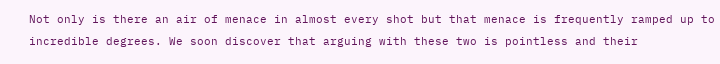Not only is there an air of menace in almost every shot but that menace is frequently ramped up to incredible degrees. We soon discover that arguing with these two is pointless and their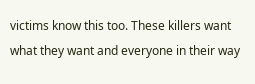victims know this too. These killers want what they want and everyone in their way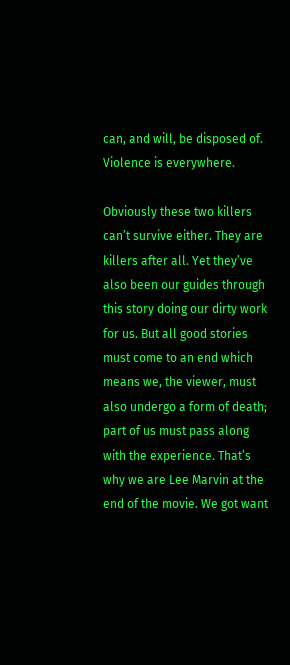can, and will, be disposed of. Violence is everywhere.

Obviously these two killers can’t survive either. They are killers after all. Yet they’ve also been our guides through this story doing our dirty work for us. But all good stories must come to an end which means we, the viewer, must also undergo a form of death; part of us must pass along with the experience. That’s why we are Lee Marvin at the end of the movie. We got want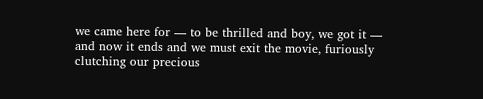we came here for — to be thrilled and boy, we got it — and now it ends and we must exit the movie, furiously clutching our precious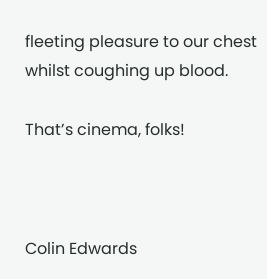fleeting pleasure to our chest whilst coughing up blood.

That’s cinema, folks!



Colin Edwards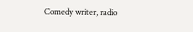Comedy writer, radio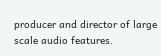producer and director of large scale audio features.